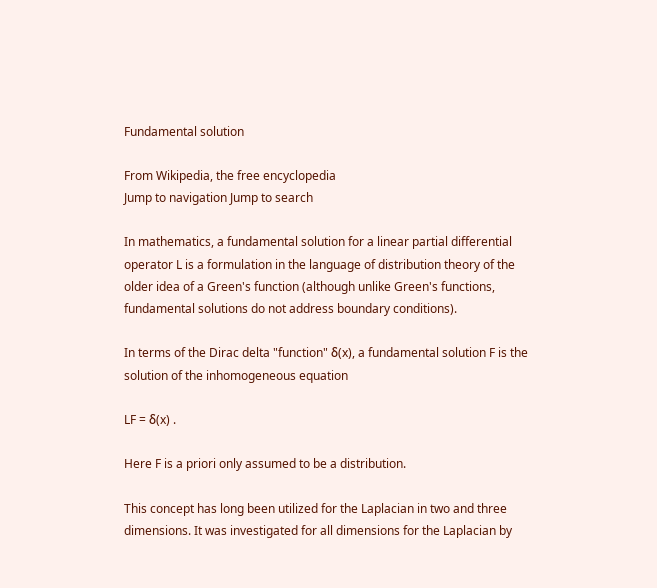Fundamental solution

From Wikipedia, the free encyclopedia
Jump to navigation Jump to search

In mathematics, a fundamental solution for a linear partial differential operator L is a formulation in the language of distribution theory of the older idea of a Green's function (although unlike Green's functions, fundamental solutions do not address boundary conditions).

In terms of the Dirac delta "function" δ(x), a fundamental solution F is the solution of the inhomogeneous equation

LF = δ(x) .

Here F is a priori only assumed to be a distribution.

This concept has long been utilized for the Laplacian in two and three dimensions. It was investigated for all dimensions for the Laplacian by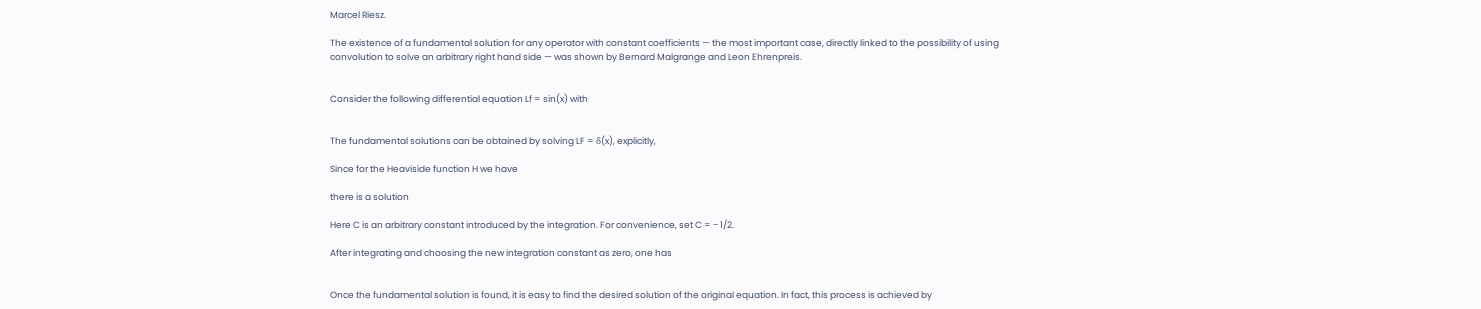Marcel Riesz.

The existence of a fundamental solution for any operator with constant coefficients — the most important case, directly linked to the possibility of using convolution to solve an arbitrary right hand side — was shown by Bernard Malgrange and Leon Ehrenpreis.


Consider the following differential equation Lf = sin(x) with


The fundamental solutions can be obtained by solving LF = δ(x), explicitly,

Since for the Heaviside function H we have

there is a solution

Here C is an arbitrary constant introduced by the integration. For convenience, set C = − 1/2.

After integrating and choosing the new integration constant as zero, one has


Once the fundamental solution is found, it is easy to find the desired solution of the original equation. In fact, this process is achieved by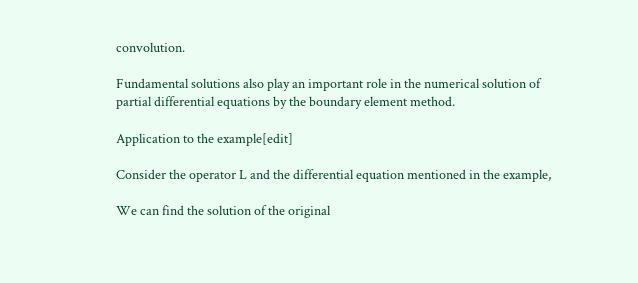convolution.

Fundamental solutions also play an important role in the numerical solution of partial differential equations by the boundary element method.

Application to the example[edit]

Consider the operator L and the differential equation mentioned in the example,

We can find the solution of the original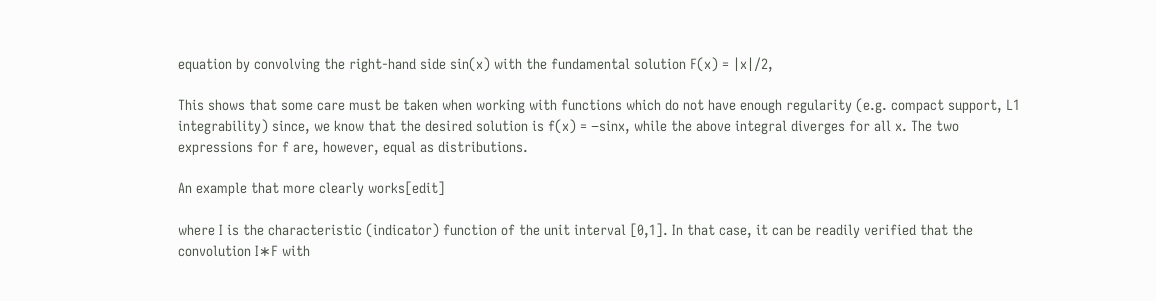equation by convolving the right-hand side sin(x) with the fundamental solution F(x) = |x|/2,

This shows that some care must be taken when working with functions which do not have enough regularity (e.g. compact support, L1 integrability) since, we know that the desired solution is f(x) = −sinx, while the above integral diverges for all x. The two expressions for f are, however, equal as distributions.

An example that more clearly works[edit]

where I is the characteristic (indicator) function of the unit interval [0,1]. In that case, it can be readily verified that the convolution I∗F with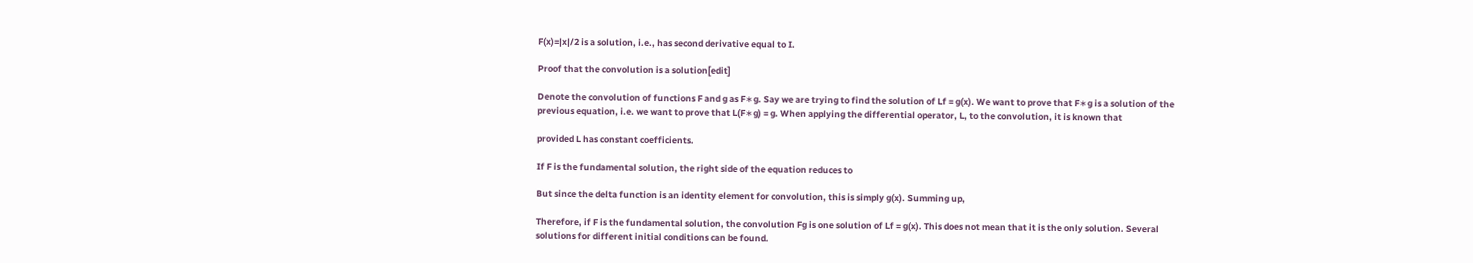F(x)=|x|/2 is a solution, i.e., has second derivative equal to I.

Proof that the convolution is a solution[edit]

Denote the convolution of functions F and g as F∗g. Say we are trying to find the solution of Lf = g(x). We want to prove that F∗g is a solution of the previous equation, i.e. we want to prove that L(F∗g) = g. When applying the differential operator, L, to the convolution, it is known that

provided L has constant coefficients.

If F is the fundamental solution, the right side of the equation reduces to

But since the delta function is an identity element for convolution, this is simply g(x). Summing up,

Therefore, if F is the fundamental solution, the convolution Fg is one solution of Lf = g(x). This does not mean that it is the only solution. Several solutions for different initial conditions can be found.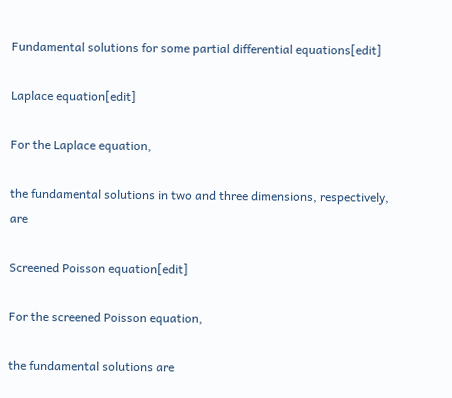Fundamental solutions for some partial differential equations[edit]

Laplace equation[edit]

For the Laplace equation,

the fundamental solutions in two and three dimensions, respectively, are

Screened Poisson equation[edit]

For the screened Poisson equation,

the fundamental solutions are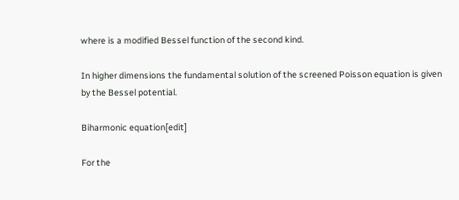where is a modified Bessel function of the second kind.

In higher dimensions the fundamental solution of the screened Poisson equation is given by the Bessel potential.

Biharmonic equation[edit]

For the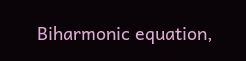Biharmonic equation,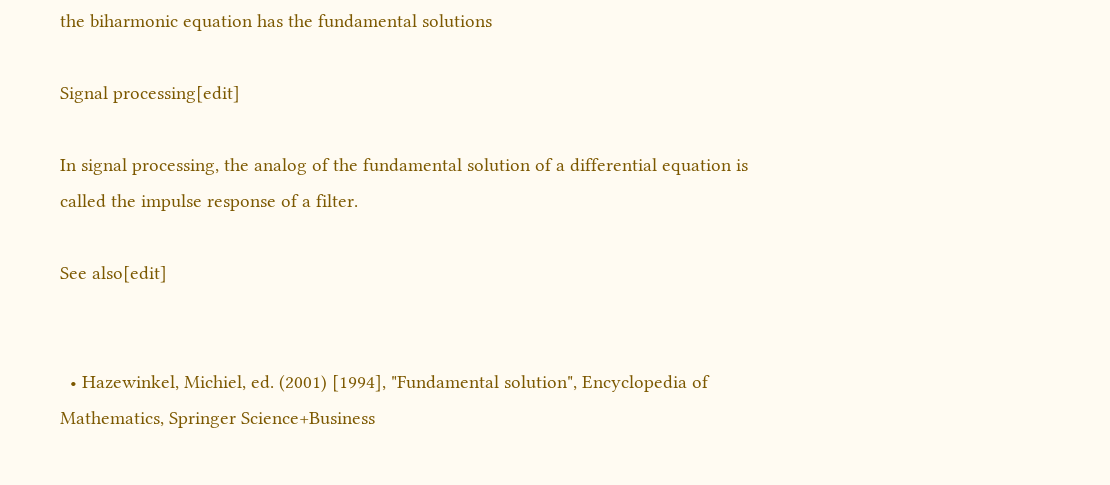the biharmonic equation has the fundamental solutions

Signal processing[edit]

In signal processing, the analog of the fundamental solution of a differential equation is called the impulse response of a filter.

See also[edit]


  • Hazewinkel, Michiel, ed. (2001) [1994], "Fundamental solution", Encyclopedia of Mathematics, Springer Science+Business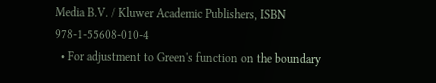Media B.V. / Kluwer Academic Publishers, ISBN 978-1-55608-010-4
  • For adjustment to Green's function on the boundary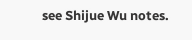see Shijue Wu notes.